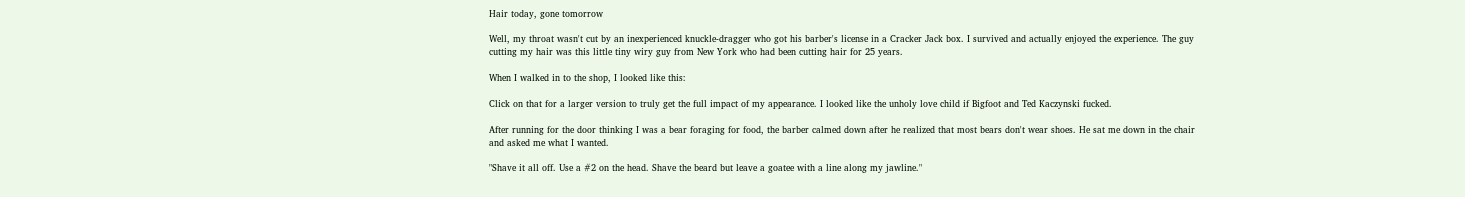Hair today, gone tomorrow

Well, my throat wasn't cut by an inexperienced knuckle-dragger who got his barber's license in a Cracker Jack box. I survived and actually enjoyed the experience. The guy cutting my hair was this little tiny wiry guy from New York who had been cutting hair for 25 years.

When I walked in to the shop, I looked like this:

Click on that for a larger version to truly get the full impact of my appearance. I looked like the unholy love child if Bigfoot and Ted Kaczynski fucked.

After running for the door thinking I was a bear foraging for food, the barber calmed down after he realized that most bears don't wear shoes. He sat me down in the chair and asked me what I wanted.

"Shave it all off. Use a #2 on the head. Shave the beard but leave a goatee with a line along my jawline."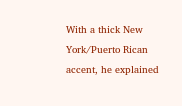With a thick New York/Puerto Rican accent, he explained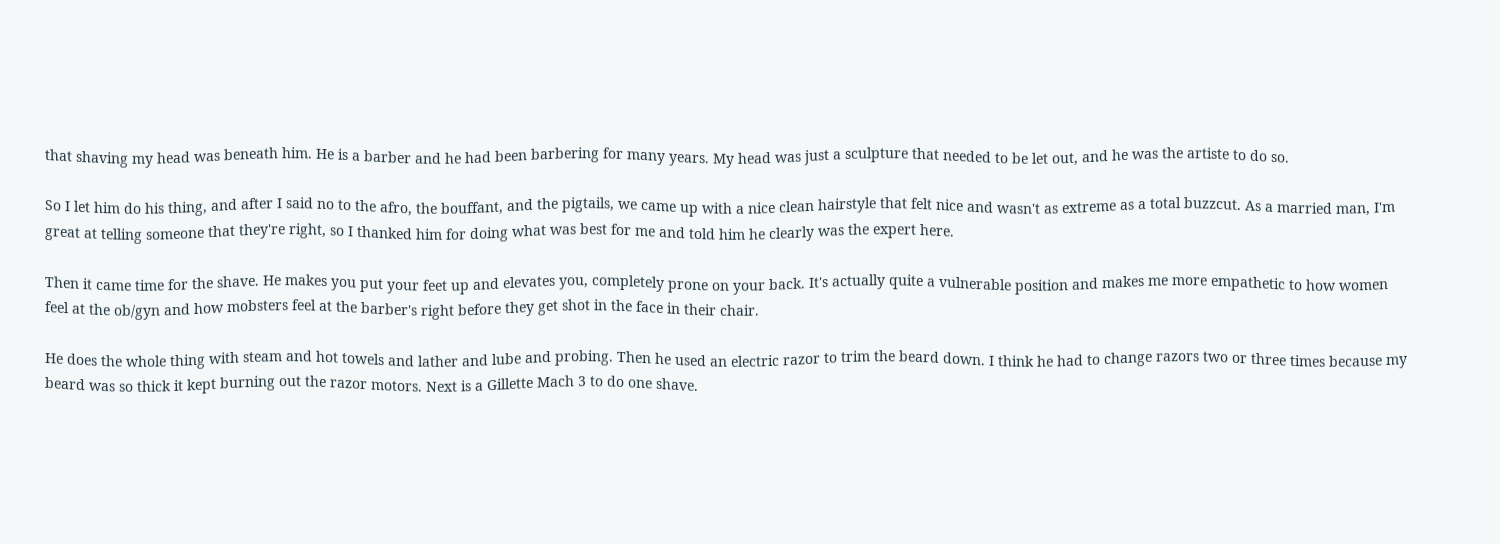that shaving my head was beneath him. He is a barber and he had been barbering for many years. My head was just a sculpture that needed to be let out, and he was the artiste to do so.

So I let him do his thing, and after I said no to the afro, the bouffant, and the pigtails, we came up with a nice clean hairstyle that felt nice and wasn't as extreme as a total buzzcut. As a married man, I'm great at telling someone that they're right, so I thanked him for doing what was best for me and told him he clearly was the expert here.

Then it came time for the shave. He makes you put your feet up and elevates you, completely prone on your back. It's actually quite a vulnerable position and makes me more empathetic to how women feel at the ob/gyn and how mobsters feel at the barber's right before they get shot in the face in their chair.

He does the whole thing with steam and hot towels and lather and lube and probing. Then he used an electric razor to trim the beard down. I think he had to change razors two or three times because my beard was so thick it kept burning out the razor motors. Next is a Gillette Mach 3 to do one shave.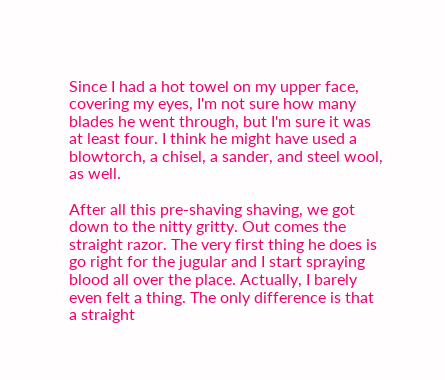Since I had a hot towel on my upper face, covering my eyes, I'm not sure how many blades he went through, but I'm sure it was at least four. I think he might have used a blowtorch, a chisel, a sander, and steel wool, as well.

After all this pre-shaving shaving, we got down to the nitty gritty. Out comes the straight razor. The very first thing he does is go right for the jugular and I start spraying blood all over the place. Actually, I barely even felt a thing. The only difference is that a straight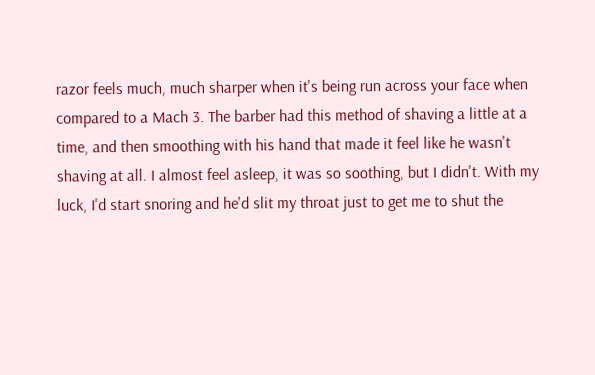razor feels much, much sharper when it's being run across your face when compared to a Mach 3. The barber had this method of shaving a little at a time, and then smoothing with his hand that made it feel like he wasn't shaving at all. I almost feel asleep, it was so soothing, but I didn't. With my luck, I'd start snoring and he'd slit my throat just to get me to shut the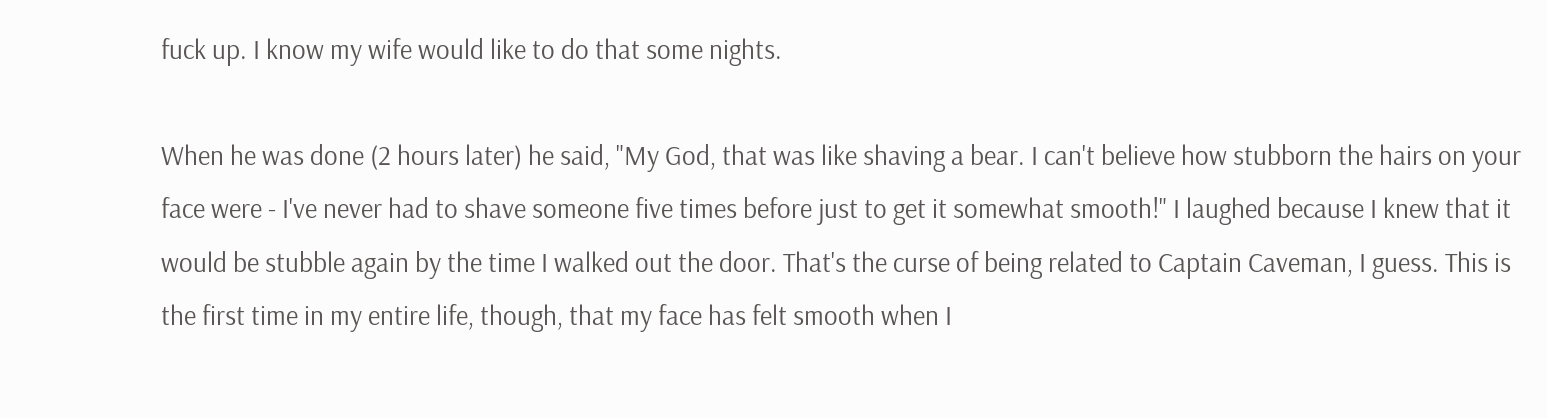fuck up. I know my wife would like to do that some nights.

When he was done (2 hours later) he said, "My God, that was like shaving a bear. I can't believe how stubborn the hairs on your face were - I've never had to shave someone five times before just to get it somewhat smooth!" I laughed because I knew that it would be stubble again by the time I walked out the door. That's the curse of being related to Captain Caveman, I guess. This is the first time in my entire life, though, that my face has felt smooth when I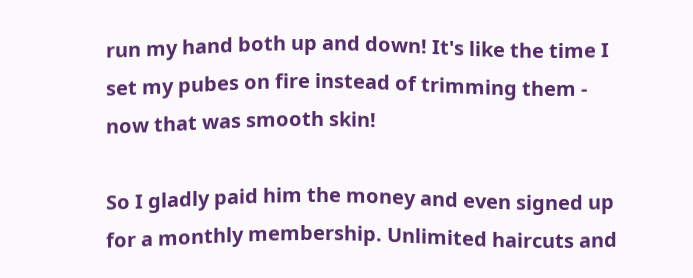run my hand both up and down! It's like the time I set my pubes on fire instead of trimming them - now that was smooth skin!

So I gladly paid him the money and even signed up for a monthly membership. Unlimited haircuts and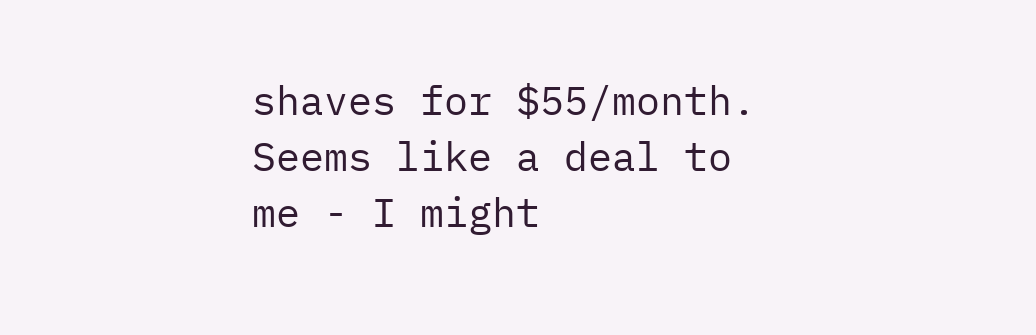shaves for $55/month. Seems like a deal to me - I might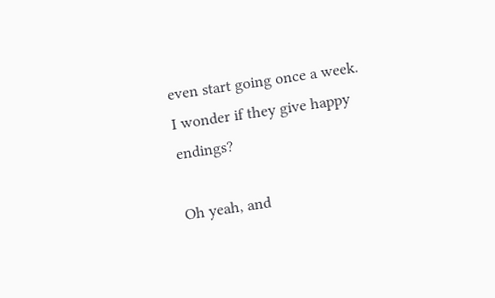even start going once a week. I wonder if they give happy endings?

Oh yeah, and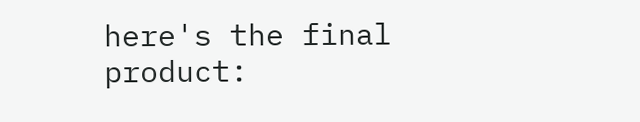here's the final product: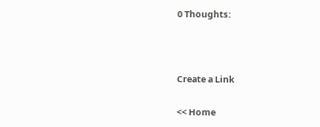0 Thoughts:



Create a Link

<< Home